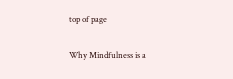top of page

Why Mindfulness is a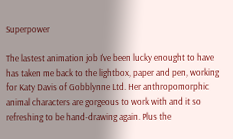Superpower

The lastest animation job I've been lucky enought to have has taken me back to the lightbox, paper and pen, working for Katy Davis of Gobblynne Ltd. Her anthropomorphic animal characters are gorgeous to work with and it so refreshing to be hand-drawing again. Plus the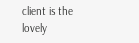client is the lovely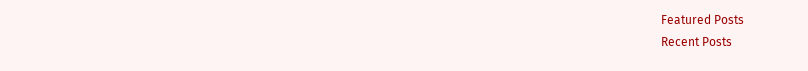Featured Posts
Recent Posts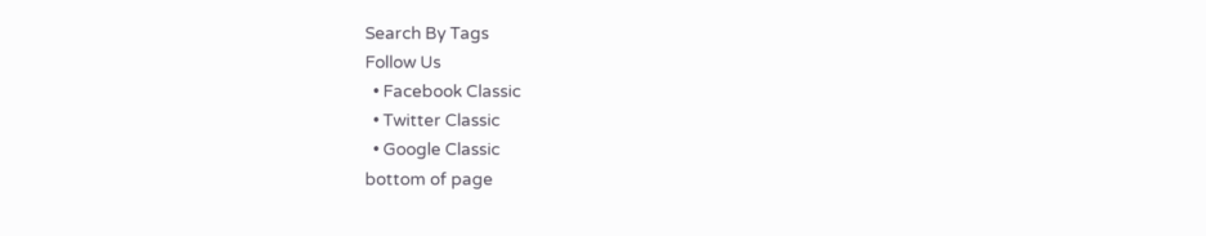Search By Tags
Follow Us
  • Facebook Classic
  • Twitter Classic
  • Google Classic
bottom of page